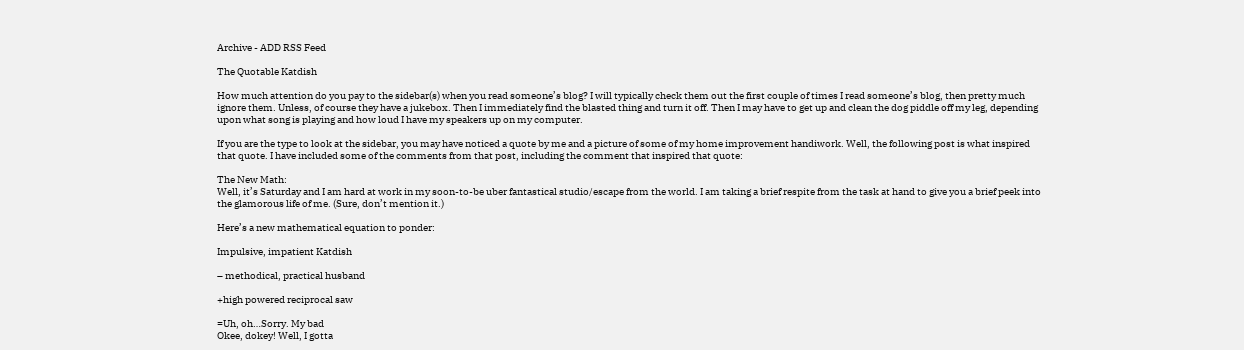Archive - ADD RSS Feed

The Quotable Katdish

How much attention do you pay to the sidebar(s) when you read someone’s blog? I will typically check them out the first couple of times I read someone’s blog, then pretty much ignore them. Unless, of course they have a jukebox. Then I immediately find the blasted thing and turn it off. Then I may have to get up and clean the dog piddle off my leg, depending upon what song is playing and how loud I have my speakers up on my computer.

If you are the type to look at the sidebar, you may have noticed a quote by me and a picture of some of my home improvement handiwork. Well, the following post is what inspired that quote. I have included some of the comments from that post, including the comment that inspired that quote:

The New Math:
Well, it’s Saturday and I am hard at work in my soon-to-be uber fantastical studio/escape from the world. I am taking a brief respite from the task at hand to give you a brief peek into the glamorous life of me. (Sure, don’t mention it.)

Here’s a new mathematical equation to ponder:

Impulsive, impatient Katdish

– methodical, practical husband

+high powered reciprocal saw

=Uh, oh…Sorry. My bad
Okee, dokey! Well, I gotta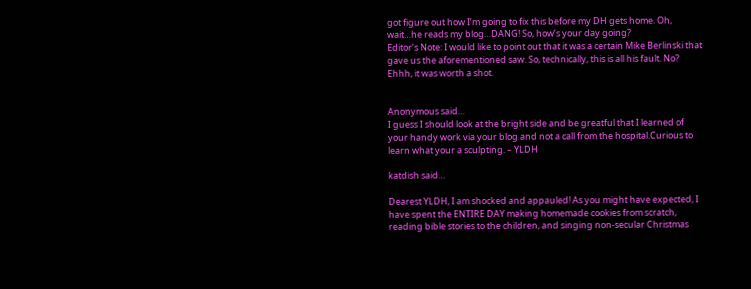got figure out how I’m going to fix this before my DH gets home. Oh, wait…he reads my blog…DANG! So, how’s your day going?
Editor’s Note: I would like to point out that it was a certain Mike Berlinski that gave us the aforementioned saw. So, technically, this is all his fault. No? Ehhh, it was worth a shot.


Anonymous said…
I guess I should look at the bright side and be greatful that I learned of your handy work via your blog and not a call from the hospital.Curious to learn what your a sculpting. – YLDH

katdish said…

Dearest YLDH, I am shocked and appauled! As you might have expected, I have spent the ENTIRE DAY making homemade cookies from scratch, reading bible stories to the children, and singing non-secular Christmas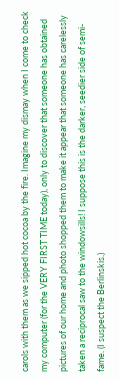carols with them as we sipped hot cocoa by the fire. Imagine my dismay when I come to check my computer (for the VERY FIRST TIME today), only to discover that someone has obtained pictures of our home and photo shopped them to make it appear that someone has carelessly taken a reciprocal saw to the windowsills! I suppose this is the darker, seedier side of semi-fame. (I suspect the Berlinskis.)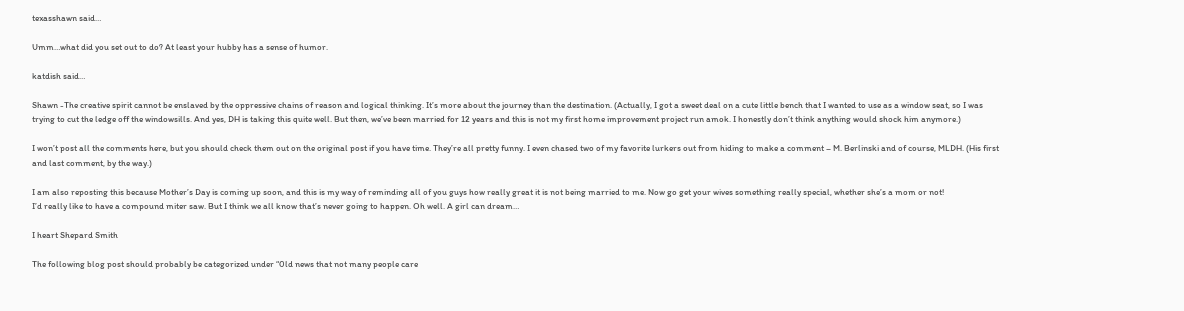texasshawn said…

Umm…what did you set out to do? At least your hubby has a sense of humor.

katdish said…

Shawn -The creative spirit cannot be enslaved by the oppressive chains of reason and logical thinking. It’s more about the journey than the destination. (Actually, I got a sweet deal on a cute little bench that I wanted to use as a window seat, so I was trying to cut the ledge off the windowsills. And yes, DH is taking this quite well. But then, we’ve been married for 12 years and this is not my first home improvement project run amok. I honestly don’t think anything would shock him anymore.)

I won’t post all the comments here, but you should check them out on the original post if you have time. They’re all pretty funny. I even chased two of my favorite lurkers out from hiding to make a comment – M. Berlinski and of course, MLDH. (His first and last comment, by the way.)

I am also reposting this because Mother’s Day is coming up soon, and this is my way of reminding all of you guys how really great it is not being married to me. Now go get your wives something really special, whether she’s a mom or not!
I’d really like to have a compound miter saw. But I think we all know that’s never going to happen. Oh well. A girl can dream…

I heart Shepard Smith

The following blog post should probably be categorized under “0ld news that not many people care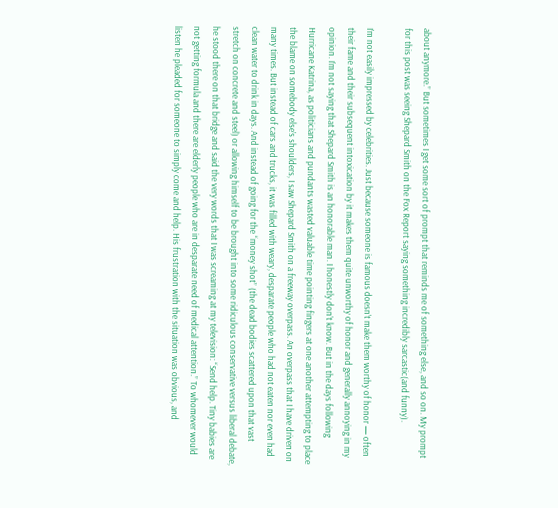about anymore.” But sometimes I get some sort of prompt that reminds me of something else, and so on. My prompt for this post was seeing Shepard Smith on the Fox Report saying something incredibly sarcastic(and funny).

I’m not easily impressed by celebrities. Just because someone is famous doesn’t make them worthy of honor — often their fame and their subsequent intoxication by it makes them quite unworthy of honor and generally annoying in my opinion. I’m not saying that Shepard Smith is an honorable man. I honestly don’t know. But in the days following Hurricane Katrina, as politicians and pundants wasted valuable time pointing fingers at one another attempting to place the blame on somebody else’s shoulders, I saw Shepard Smith on a freeway overpass. An overpass that I have driven on many times. But instead of cars and trucks, it was filled with weary, desparate people who had not eaten nor even had clean water to drink in days. And instead of going for the “money shot” (the dead bodies scattered upon that vast stretch on concrete and steel) or allowing himself to be brought into some ridiculous conservative versus liberal debate, he stood there on that bridge and said the very words that I was screaming at my television: “Send help. Tiny babies are not getting formula and there are elderly people who are in desparate need of medical attention.” To whomever would listen he pleaded for someone to simply come and help. His frustration with the situation was obvious, and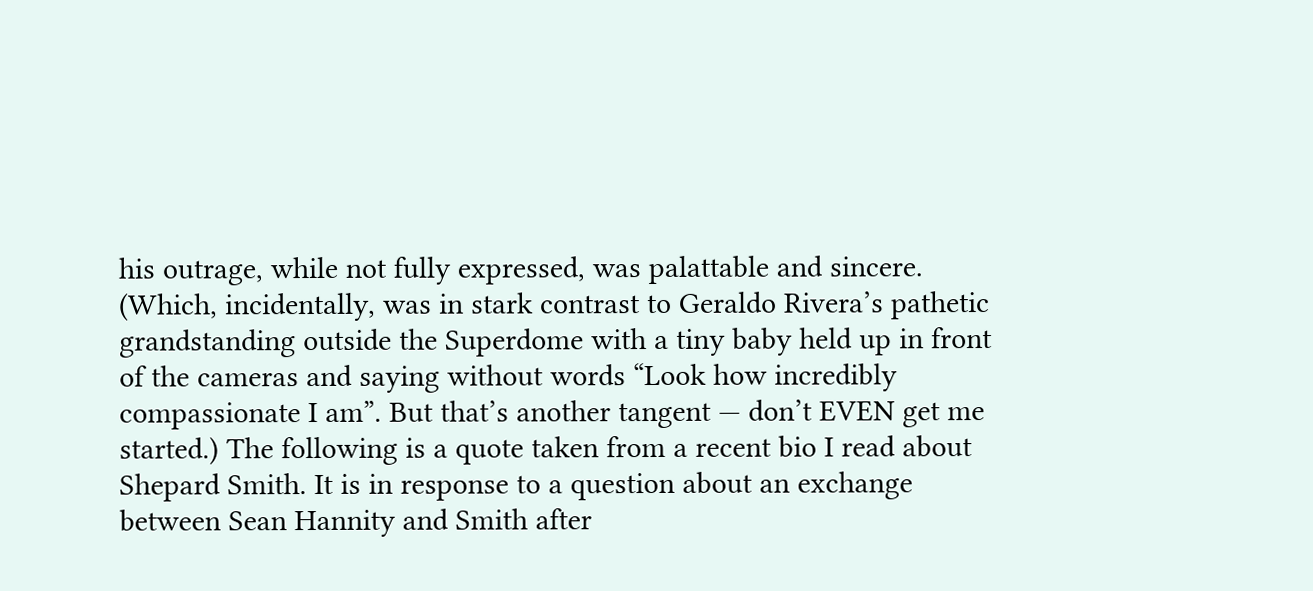his outrage, while not fully expressed, was palattable and sincere. (Which, incidentally, was in stark contrast to Geraldo Rivera’s pathetic grandstanding outside the Superdome with a tiny baby held up in front of the cameras and saying without words “Look how incredibly compassionate I am”. But that’s another tangent — don’t EVEN get me started.) The following is a quote taken from a recent bio I read about Shepard Smith. It is in response to a question about an exchange between Sean Hannity and Smith after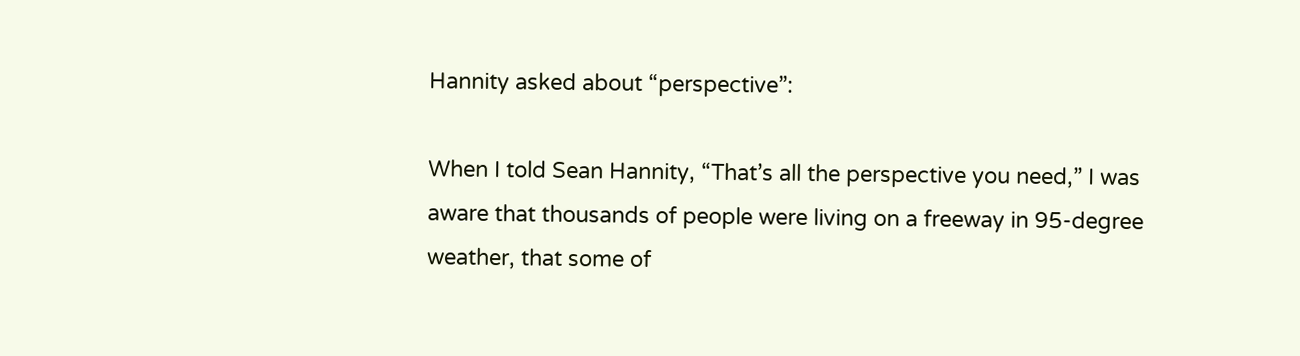Hannity asked about “perspective”:

When I told Sean Hannity, “That’s all the perspective you need,” I was aware that thousands of people were living on a freeway in 95-degree weather, that some of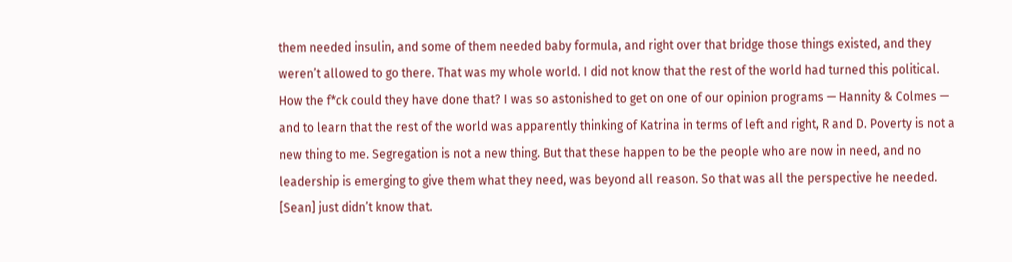them needed insulin, and some of them needed baby formula, and right over that bridge those things existed, and they weren’t allowed to go there. That was my whole world. I did not know that the rest of the world had turned this political. How the f*ck could they have done that? I was so astonished to get on one of our opinion programs — Hannity & Colmes — and to learn that the rest of the world was apparently thinking of Katrina in terms of left and right, R and D. Poverty is not a new thing to me. Segregation is not a new thing. But that these happen to be the people who are now in need, and no leadership is emerging to give them what they need, was beyond all reason. So that was all the perspective he needed. [Sean] just didn’t know that.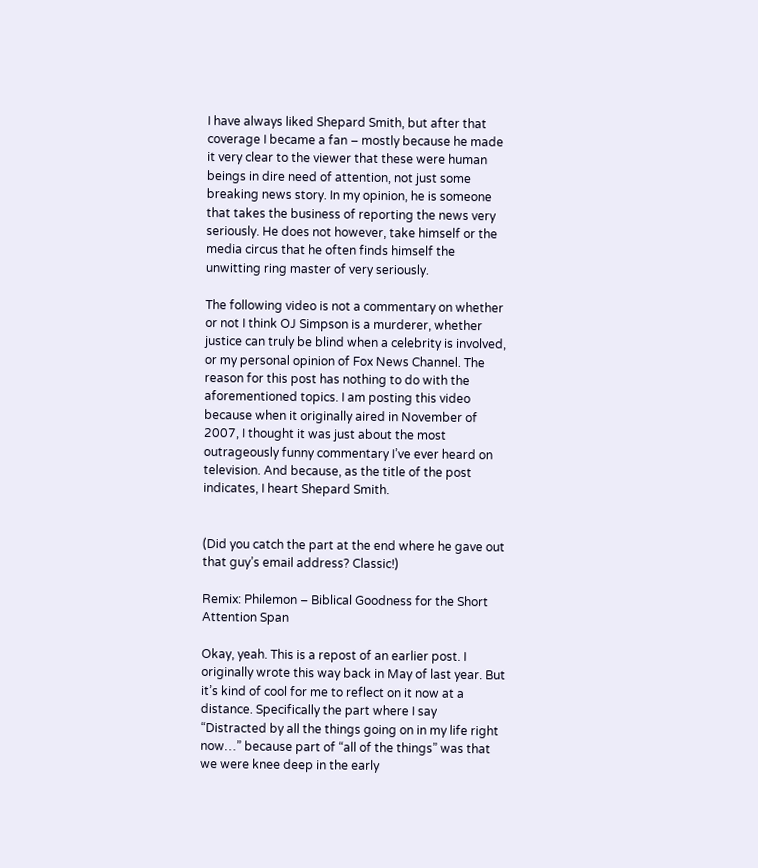I have always liked Shepard Smith, but after that coverage I became a fan – mostly because he made it very clear to the viewer that these were human beings in dire need of attention, not just some breaking news story. In my opinion, he is someone that takes the business of reporting the news very seriously. He does not however, take himself or the media circus that he often finds himself the unwitting ring master of very seriously.

The following video is not a commentary on whether or not I think OJ Simpson is a murderer, whether justice can truly be blind when a celebrity is involved, or my personal opinion of Fox News Channel. The reason for this post has nothing to do with the aforementioned topics. I am posting this video because when it originally aired in November of 2007, I thought it was just about the most outrageously funny commentary I’ve ever heard on television. And because, as the title of the post indicates, I heart Shepard Smith.


(Did you catch the part at the end where he gave out that guy’s email address? Classic!)

Remix: Philemon – Biblical Goodness for the Short Attention Span

Okay, yeah. This is a repost of an earlier post. I originally wrote this way back in May of last year. But it’s kind of cool for me to reflect on it now at a distance. Specifically the part where I say “Distracted by all the things going on in my life right now…” because part of “all of the things” was that we were knee deep in the early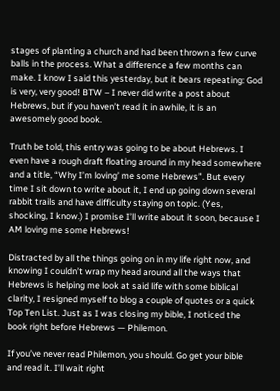stages of planting a church and had been thrown a few curve balls in the process. What a difference a few months can make. I know I said this yesterday, but it bears repeating: God is very, very good! BTW – I never did write a post about Hebrews, but if you haven’t read it in awhile, it is an awesomely good book.

Truth be told, this entry was going to be about Hebrews. I even have a rough draft floating around in my head somewhere and a title, “Why I’m loving’ me some Hebrews”. But every time I sit down to write about it, I end up going down several rabbit trails and have difficulty staying on topic. (Yes, shocking, I know.) I promise I’ll write about it soon, because I AM loving me some Hebrews!

Distracted by all the things going on in my life right now, and knowing I couldn’t wrap my head around all the ways that Hebrews is helping me look at said life with some biblical clarity, I resigned myself to blog a couple of quotes or a quick Top Ten List. Just as I was closing my bible, I noticed the book right before Hebrews — Philemon.

If you’ve never read Philemon, you should. Go get your bible and read it. I’ll wait right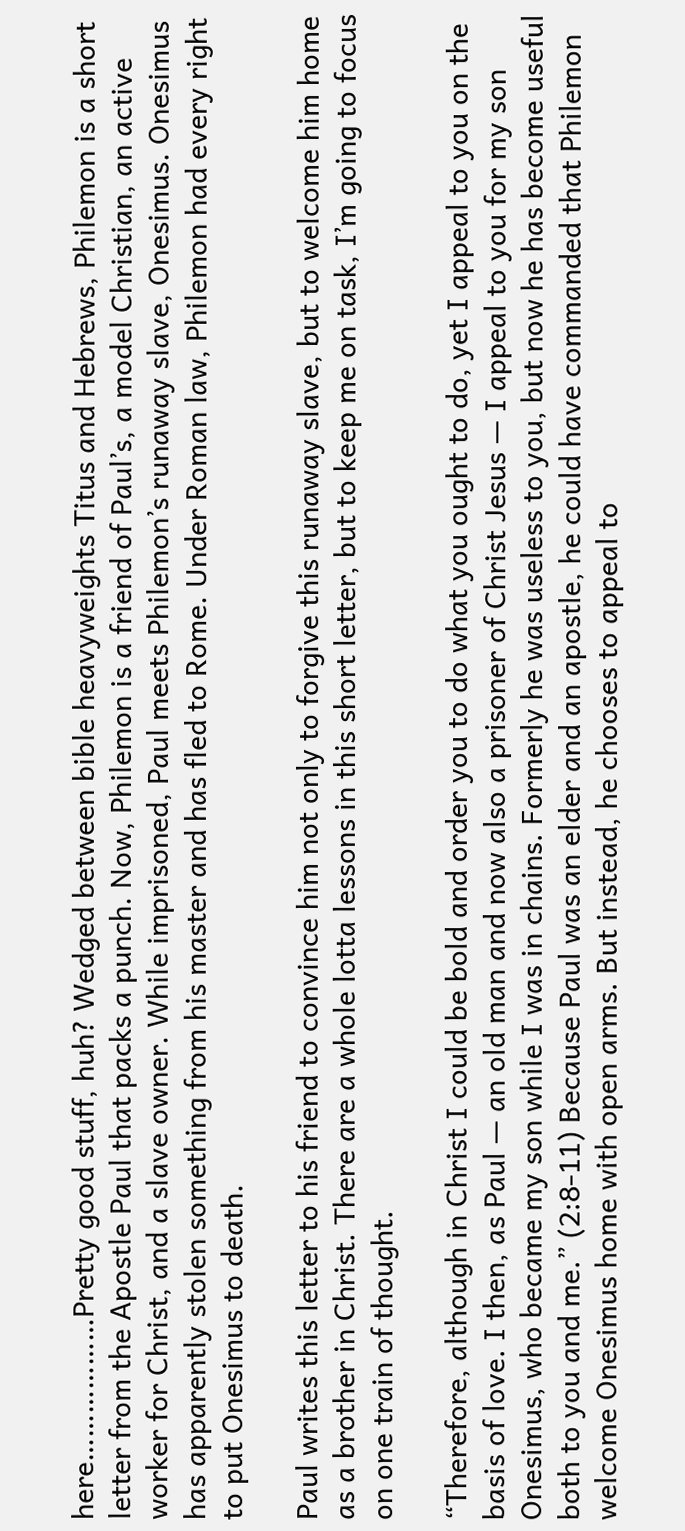here………………Pretty good stuff, huh? Wedged between bible heavyweights Titus and Hebrews, Philemon is a short letter from the Apostle Paul that packs a punch. Now, Philemon is a friend of Paul’s, a model Christian, an active worker for Christ, and a slave owner. While imprisoned, Paul meets Philemon’s runaway slave, Onesimus. Onesimus has apparently stolen something from his master and has fled to Rome. Under Roman law, Philemon had every right to put Onesimus to death.

Paul writes this letter to his friend to convince him not only to forgive this runaway slave, but to welcome him home as a brother in Christ. There are a whole lotta lessons in this short letter, but to keep me on task, I’m going to focus on one train of thought.

“Therefore, although in Christ I could be bold and order you to do what you ought to do, yet I appeal to you on the basis of love. I then, as Paul — an old man and now also a prisoner of Christ Jesus — I appeal to you for my son Onesimus, who became my son while I was in chains. Formerly he was useless to you, but now he has become useful both to you and me.” (2:8-11) Because Paul was an elder and an apostle, he could have commanded that Philemon welcome Onesimus home with open arms. But instead, he chooses to appeal to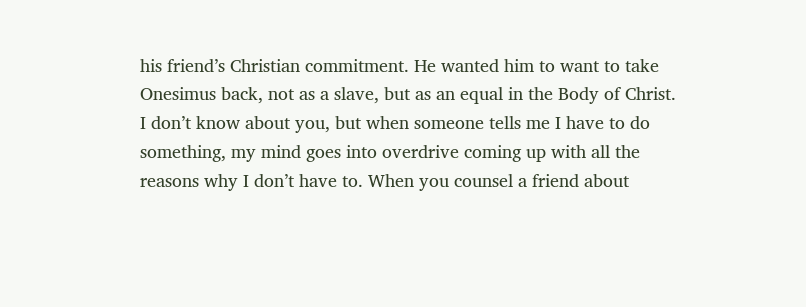his friend’s Christian commitment. He wanted him to want to take Onesimus back, not as a slave, but as an equal in the Body of Christ. I don’t know about you, but when someone tells me I have to do something, my mind goes into overdrive coming up with all the reasons why I don’t have to. When you counsel a friend about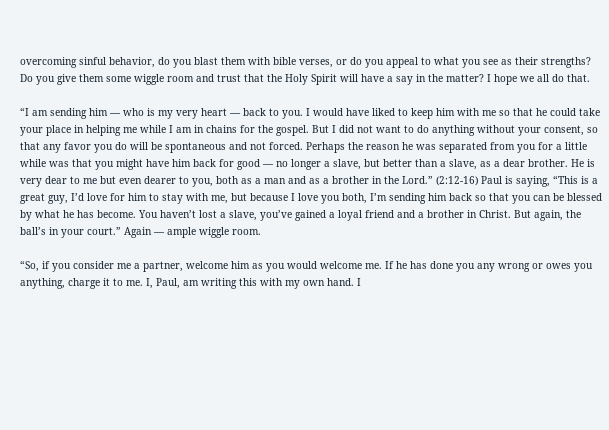overcoming sinful behavior, do you blast them with bible verses, or do you appeal to what you see as their strengths? Do you give them some wiggle room and trust that the Holy Spirit will have a say in the matter? I hope we all do that.

“I am sending him — who is my very heart — back to you. I would have liked to keep him with me so that he could take your place in helping me while I am in chains for the gospel. But I did not want to do anything without your consent, so that any favor you do will be spontaneous and not forced. Perhaps the reason he was separated from you for a little while was that you might have him back for good — no longer a slave, but better than a slave, as a dear brother. He is very dear to me but even dearer to you, both as a man and as a brother in the Lord.” (2:12-16) Paul is saying, “This is a great guy, I’d love for him to stay with me, but because I love you both, I’m sending him back so that you can be blessed by what he has become. You haven’t lost a slave, you’ve gained a loyal friend and a brother in Christ. But again, the ball’s in your court.” Again — ample wiggle room.

“So, if you consider me a partner, welcome him as you would welcome me. If he has done you any wrong or owes you anything, charge it to me. I, Paul, am writing this with my own hand. I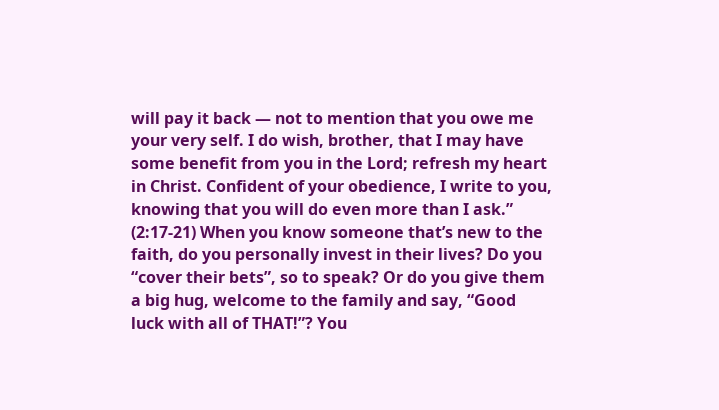will pay it back — not to mention that you owe me your very self. I do wish, brother, that I may have some benefit from you in the Lord; refresh my heart in Christ. Confident of your obedience, I write to you, knowing that you will do even more than I ask.” (2:17-21) When you know someone that’s new to the faith, do you personally invest in their lives? Do you “cover their bets”, so to speak? Or do you give them a big hug, welcome to the family and say, “Good luck with all of THAT!”? You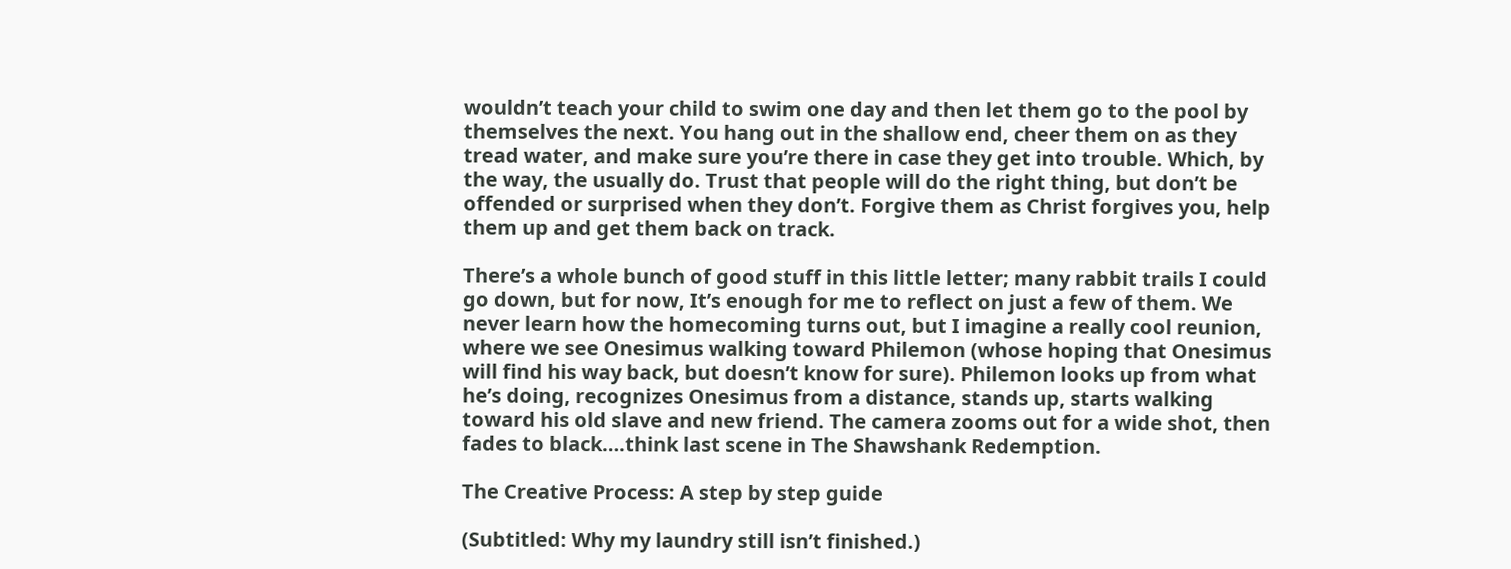wouldn’t teach your child to swim one day and then let them go to the pool by themselves the next. You hang out in the shallow end, cheer them on as they tread water, and make sure you’re there in case they get into trouble. Which, by the way, the usually do. Trust that people will do the right thing, but don’t be offended or surprised when they don’t. Forgive them as Christ forgives you, help them up and get them back on track.

There’s a whole bunch of good stuff in this little letter; many rabbit trails I could go down, but for now, It’s enough for me to reflect on just a few of them. We never learn how the homecoming turns out, but I imagine a really cool reunion, where we see Onesimus walking toward Philemon (whose hoping that Onesimus will find his way back, but doesn’t know for sure). Philemon looks up from what he’s doing, recognizes Onesimus from a distance, stands up, starts walking toward his old slave and new friend. The camera zooms out for a wide shot, then fades to black….think last scene in The Shawshank Redemption.

The Creative Process: A step by step guide

(Subtitled: Why my laundry still isn’t finished.)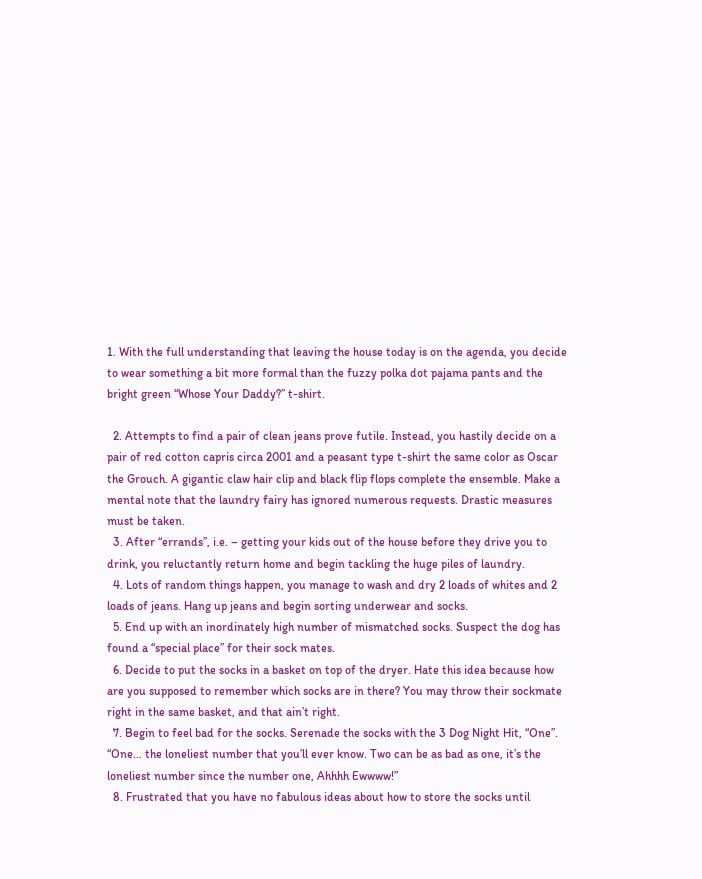1. With the full understanding that leaving the house today is on the agenda, you decide to wear something a bit more formal than the fuzzy polka dot pajama pants and the bright green “Whose Your Daddy?” t-shirt.

  2. Attempts to find a pair of clean jeans prove futile. Instead, you hastily decide on a pair of red cotton capris circa 2001 and a peasant type t-shirt the same color as Oscar the Grouch. A gigantic claw hair clip and black flip flops complete the ensemble. Make a mental note that the laundry fairy has ignored numerous requests. Drastic measures must be taken.
  3. After “errands”, i.e. – getting your kids out of the house before they drive you to drink, you reluctantly return home and begin tackling the huge piles of laundry.
  4. Lots of random things happen, you manage to wash and dry 2 loads of whites and 2 loads of jeans. Hang up jeans and begin sorting underwear and socks.
  5. End up with an inordinately high number of mismatched socks. Suspect the dog has found a “special place” for their sock mates.
  6. Decide to put the socks in a basket on top of the dryer. Hate this idea because how are you supposed to remember which socks are in there? You may throw their sockmate right in the same basket, and that ain’t right.
  7. Begin to feel bad for the socks. Serenade the socks with the 3 Dog Night Hit, “One”. “One… the loneliest number that you’ll ever know. Two can be as bad as one, it’s the loneliest number since the number one, Ahhhh Ewwww!”
  8. Frustrated that you have no fabulous ideas about how to store the socks until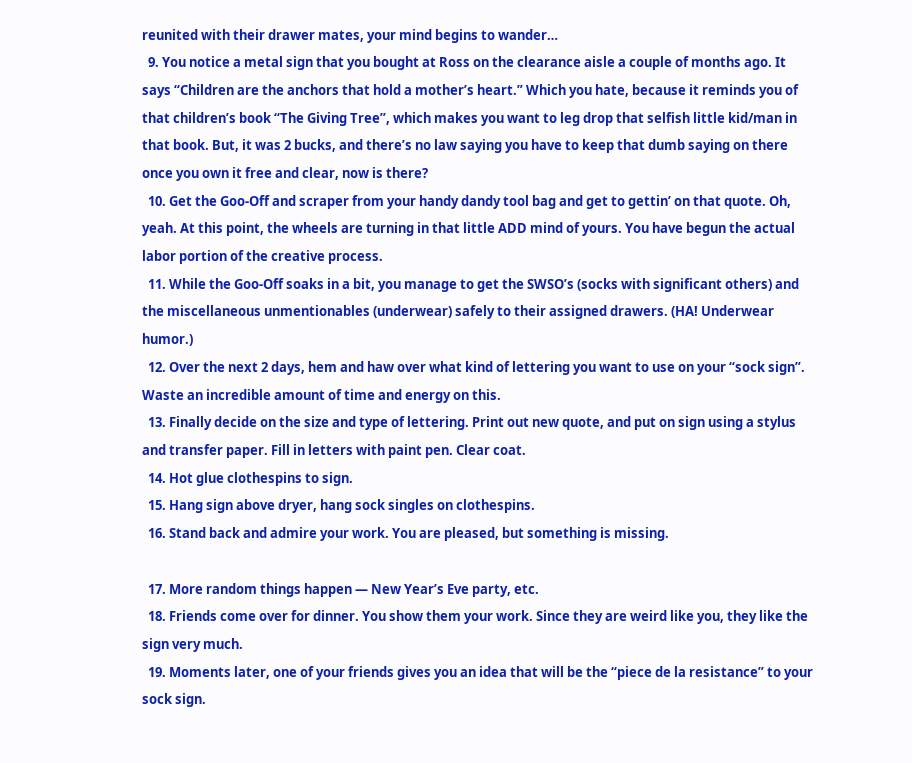reunited with their drawer mates, your mind begins to wander…
  9. You notice a metal sign that you bought at Ross on the clearance aisle a couple of months ago. It says “Children are the anchors that hold a mother’s heart.” Which you hate, because it reminds you of that children’s book “The Giving Tree”, which makes you want to leg drop that selfish little kid/man in that book. But, it was 2 bucks, and there’s no law saying you have to keep that dumb saying on there once you own it free and clear, now is there?
  10. Get the Goo-Off and scraper from your handy dandy tool bag and get to gettin’ on that quote. Oh, yeah. At this point, the wheels are turning in that little ADD mind of yours. You have begun the actual labor portion of the creative process.
  11. While the Goo-Off soaks in a bit, you manage to get the SWSO’s (socks with significant others) and the miscellaneous unmentionables (underwear) safely to their assigned drawers. (HA! Underwear humor.)
  12. Over the next 2 days, hem and haw over what kind of lettering you want to use on your “sock sign”. Waste an incredible amount of time and energy on this.
  13. Finally decide on the size and type of lettering. Print out new quote, and put on sign using a stylus and transfer paper. Fill in letters with paint pen. Clear coat.
  14. Hot glue clothespins to sign.
  15. Hang sign above dryer, hang sock singles on clothespins.
  16. Stand back and admire your work. You are pleased, but something is missing.

  17. More random things happen — New Year’s Eve party, etc.
  18. Friends come over for dinner. You show them your work. Since they are weird like you, they like the sign very much.
  19. Moments later, one of your friends gives you an idea that will be the “piece de la resistance” to your sock sign.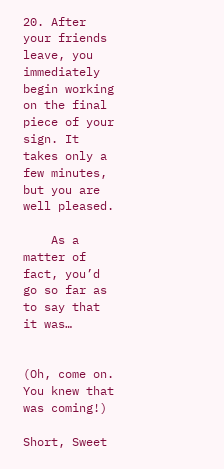20. After your friends leave, you immediately begin working on the final piece of your sign. It takes only a few minutes, but you are well pleased.

    As a matter of fact, you’d go so far as to say that it was…


(Oh, come on. You knew that was coming!)

Short, Sweet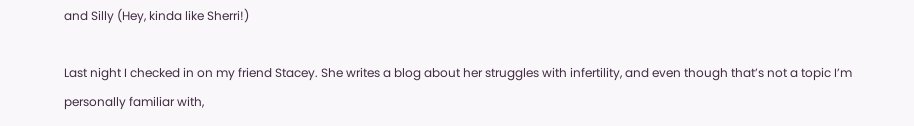and Silly (Hey, kinda like Sherri!)

Last night I checked in on my friend Stacey. She writes a blog about her struggles with infertility, and even though that’s not a topic I’m personally familiar with,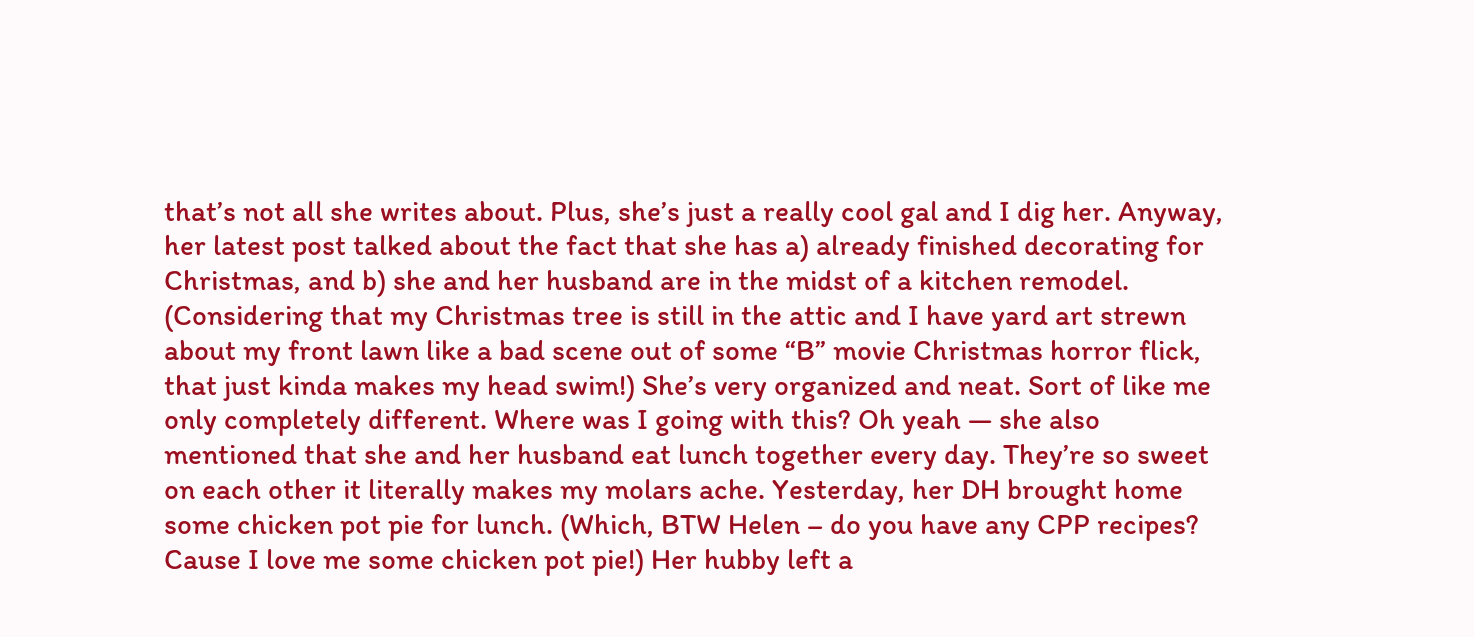that’s not all she writes about. Plus, she’s just a really cool gal and I dig her. Anyway, her latest post talked about the fact that she has a) already finished decorating for Christmas, and b) she and her husband are in the midst of a kitchen remodel. (Considering that my Christmas tree is still in the attic and I have yard art strewn about my front lawn like a bad scene out of some “B” movie Christmas horror flick, that just kinda makes my head swim!) She’s very organized and neat. Sort of like me only completely different. Where was I going with this? Oh yeah — she also mentioned that she and her husband eat lunch together every day. They’re so sweet on each other it literally makes my molars ache. Yesterday, her DH brought home some chicken pot pie for lunch. (Which, BTW Helen – do you have any CPP recipes? Cause I love me some chicken pot pie!) Her hubby left a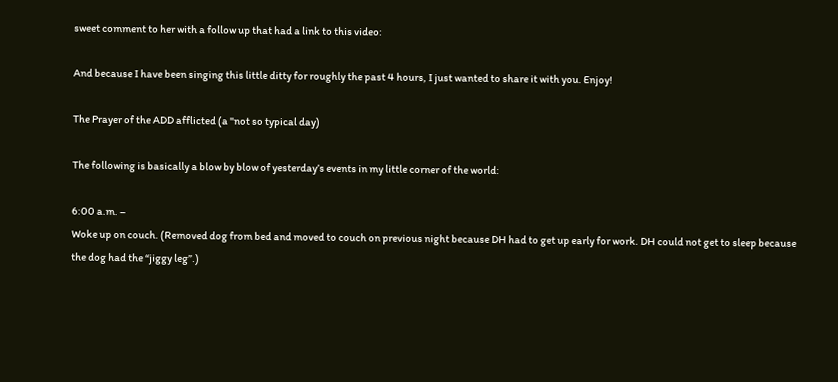sweet comment to her with a follow up that had a link to this video:

And because I have been singing this little ditty for roughly the past 4 hours, I just wanted to share it with you. Enjoy!

The Prayer of the ADD afflicted (a "not so typical day)

The following is basically a blow by blow of yesterday’s events in my little corner of the world:

6:00 a.m. –
Woke up on couch. (Removed dog from bed and moved to couch on previous night because DH had to get up early for work. DH could not get to sleep because the dog had the “jiggy leg”.)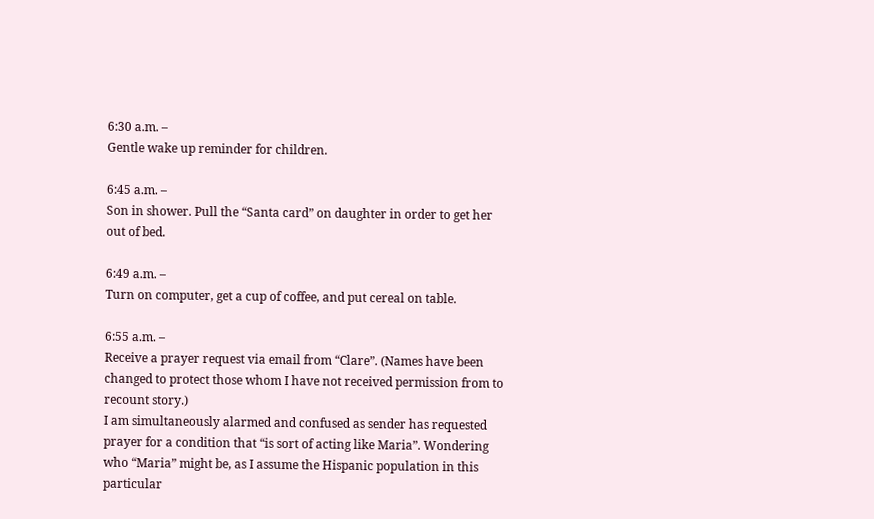6:30 a.m. –
Gentle wake up reminder for children.

6:45 a.m. –
Son in shower. Pull the “Santa card” on daughter in order to get her out of bed.

6:49 a.m. –
Turn on computer, get a cup of coffee, and put cereal on table.

6:55 a.m. –
Receive a prayer request via email from “Clare”. (Names have been changed to protect those whom I have not received permission from to recount story.)
I am simultaneously alarmed and confused as sender has requested prayer for a condition that “is sort of acting like Maria”. Wondering who “Maria” might be, as I assume the Hispanic population in this particular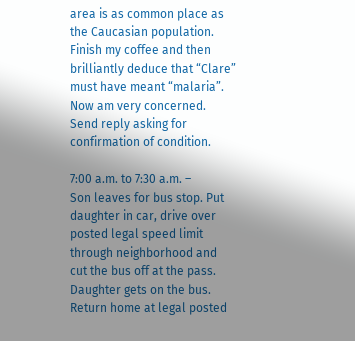area is as common place as the Caucasian population. Finish my coffee and then brilliantly deduce that “Clare” must have meant “malaria”. Now am very concerned. Send reply asking for confirmation of condition.

7:00 a.m. to 7:30 a.m. –
Son leaves for bus stop. Put daughter in car, drive over posted legal speed limit through neighborhood and cut the bus off at the pass. Daughter gets on the bus. Return home at legal posted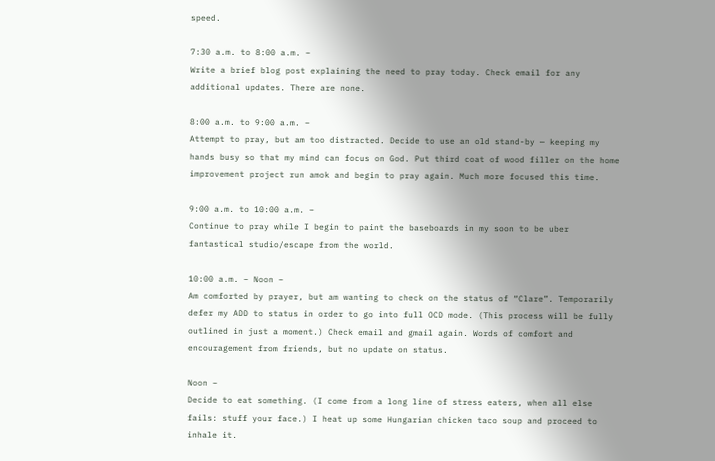speed.

7:30 a.m. to 8:00 a.m. –
Write a brief blog post explaining the need to pray today. Check email for any additional updates. There are none.

8:00 a.m. to 9:00 a.m. –
Attempt to pray, but am too distracted. Decide to use an old stand-by — keeping my hands busy so that my mind can focus on God. Put third coat of wood filler on the home improvement project run amok and begin to pray again. Much more focused this time.

9:00 a.m. to 10:00 a.m. –
Continue to pray while I begin to paint the baseboards in my soon to be uber fantastical studio/escape from the world.

10:00 a.m. – Noon –
Am comforted by prayer, but am wanting to check on the status of “Clare”. Temporarily defer my ADD to status in order to go into full OCD mode. (This process will be fully outlined in just a moment.) Check email and gmail again. Words of comfort and encouragement from friends, but no update on status.

Noon –
Decide to eat something. (I come from a long line of stress eaters, when all else fails: stuff your face.) I heat up some Hungarian chicken taco soup and proceed to inhale it.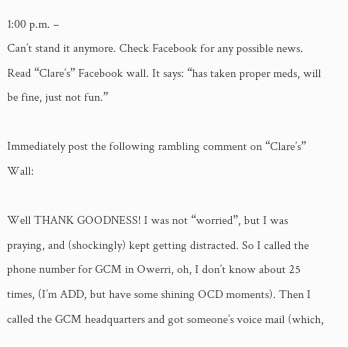1:00 p.m. –
Can’t stand it anymore. Check Facebook for any possible news. Read “Clare’s” Facebook wall. It says: “has taken proper meds, will be fine, just not fun.”

Immediately post the following rambling comment on “Clare’s” Wall:

Well THANK GOODNESS! I was not “worried”, but I was praying, and (shockingly) kept getting distracted. So I called the phone number for GCM in Owerri, oh, I don’t know about 25 times, (I’m ADD, but have some shining OCD moments). Then I called the GCM headquarters and got someone’s voice mail (which,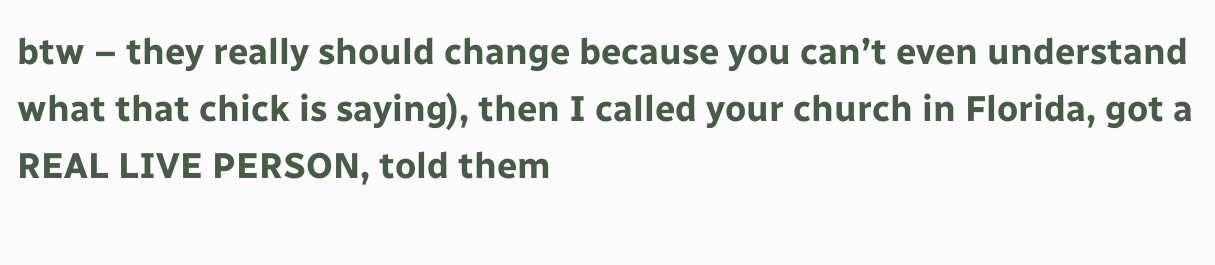btw – they really should change because you can’t even understand what that chick is saying), then I called your church in Florida, got a REAL LIVE PERSON, told them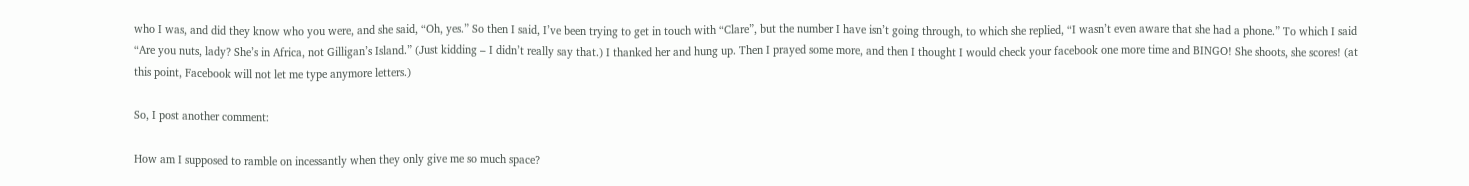who I was, and did they know who you were, and she said, “Oh, yes.” So then I said, I’ve been trying to get in touch with “Clare”, but the number I have isn’t going through, to which she replied, “I wasn’t even aware that she had a phone.” To which I said “Are you nuts, lady? She’s in Africa, not Gilligan’s Island.” (Just kidding – I didn’t really say that.) I thanked her and hung up. Then I prayed some more, and then I thought I would check your facebook one more time and BINGO! She shoots, she scores! (at this point, Facebook will not let me type anymore letters.)

So, I post another comment:

How am I supposed to ramble on incessantly when they only give me so much space?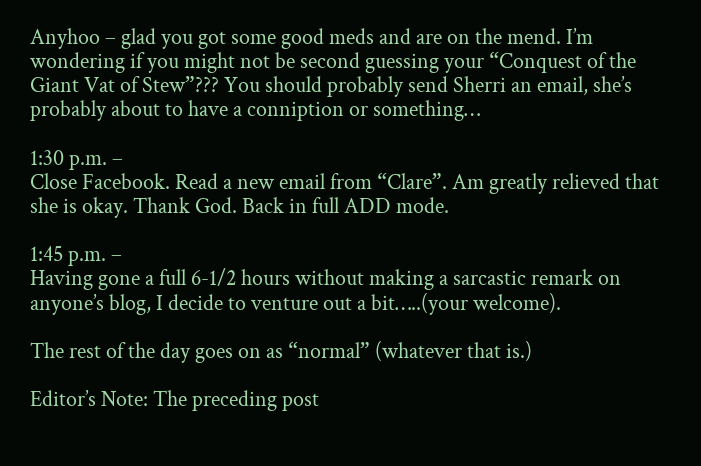Anyhoo – glad you got some good meds and are on the mend. I’m wondering if you might not be second guessing your “Conquest of the Giant Vat of Stew”??? You should probably send Sherri an email, she’s probably about to have a conniption or something…

1:30 p.m. –
Close Facebook. Read a new email from “Clare”. Am greatly relieved that she is okay. Thank God. Back in full ADD mode.

1:45 p.m. –
Having gone a full 6-1/2 hours without making a sarcastic remark on anyone’s blog, I decide to venture out a bit…..(your welcome).

The rest of the day goes on as “normal” (whatever that is.)

Editor’s Note: The preceding post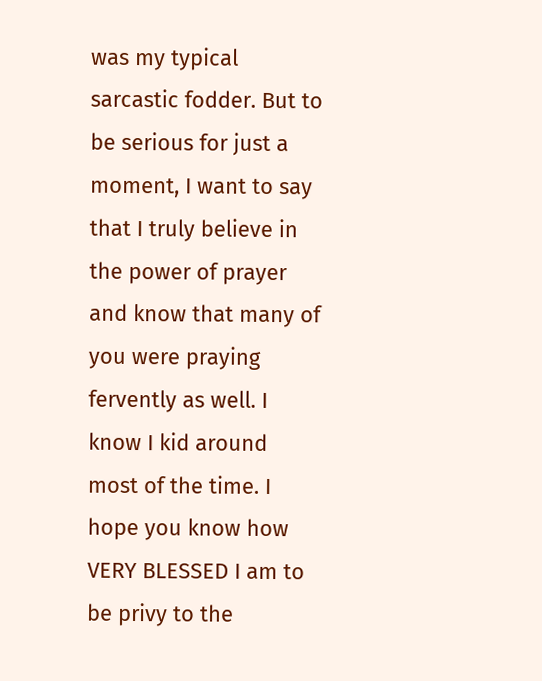was my typical sarcastic fodder. But to be serious for just a moment, I want to say that I truly believe in the power of prayer and know that many of you were praying fervently as well. I know I kid around most of the time. I hope you know how VERY BLESSED I am to be privy to the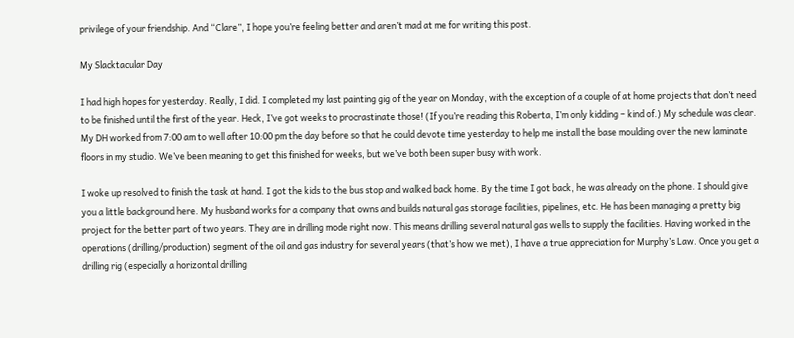privilege of your friendship. And “Clare”, I hope you’re feeling better and aren’t mad at me for writing this post.

My Slacktacular Day

I had high hopes for yesterday. Really, I did. I completed my last painting gig of the year on Monday, with the exception of a couple of at home projects that don’t need to be finished until the first of the year. Heck, I’ve got weeks to procrastinate those! (If you’re reading this Roberta, I’m only kidding – kind of.) My schedule was clear. My DH worked from 7:00 am to well after 10:00 pm the day before so that he could devote time yesterday to help me install the base moulding over the new laminate floors in my studio. We’ve been meaning to get this finished for weeks, but we’ve both been super busy with work.

I woke up resolved to finish the task at hand. I got the kids to the bus stop and walked back home. By the time I got back, he was already on the phone. I should give you a little background here. My husband works for a company that owns and builds natural gas storage facilities, pipelines, etc. He has been managing a pretty big project for the better part of two years. They are in drilling mode right now. This means drilling several natural gas wells to supply the facilities. Having worked in the operations (drilling/production) segment of the oil and gas industry for several years (that’s how we met), I have a true appreciation for Murphy’s Law. Once you get a drilling rig (especially a horizontal drilling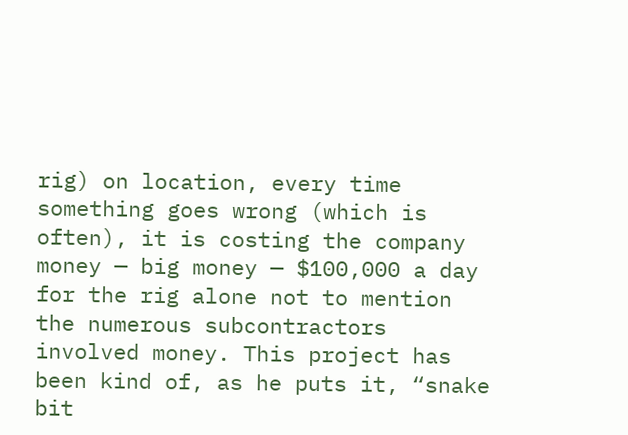rig) on location, every time something goes wrong (which is often), it is costing the company money — big money — $100,000 a day for the rig alone not to mention the numerous subcontractors involved money. This project has been kind of, as he puts it, “snake bit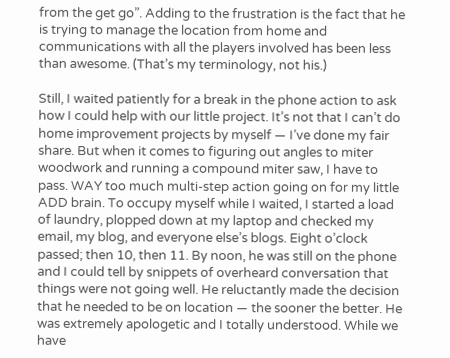from the get go”. Adding to the frustration is the fact that he is trying to manage the location from home and communications with all the players involved has been less than awesome. (That’s my terminology, not his.)

Still, I waited patiently for a break in the phone action to ask how I could help with our little project. It’s not that I can’t do home improvement projects by myself — I’ve done my fair share. But when it comes to figuring out angles to miter woodwork and running a compound miter saw, I have to pass. WAY too much multi-step action going on for my little ADD brain. To occupy myself while I waited, I started a load of laundry, plopped down at my laptop and checked my email, my blog, and everyone else’s blogs. Eight o’clock passed; then 10, then 11. By noon, he was still on the phone and I could tell by snippets of overheard conversation that things were not going well. He reluctantly made the decision that he needed to be on location — the sooner the better. He was extremely apologetic and I totally understood. While we have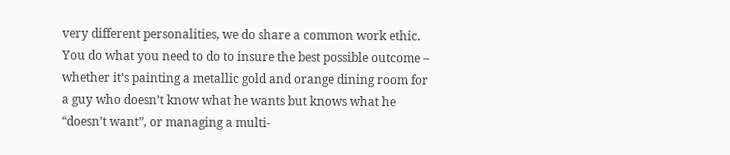very different personalities, we do share a common work ethic. You do what you need to do to insure the best possible outcome – whether it’s painting a metallic gold and orange dining room for a guy who doesn’t know what he wants but knows what he “doesn’t want”, or managing a multi-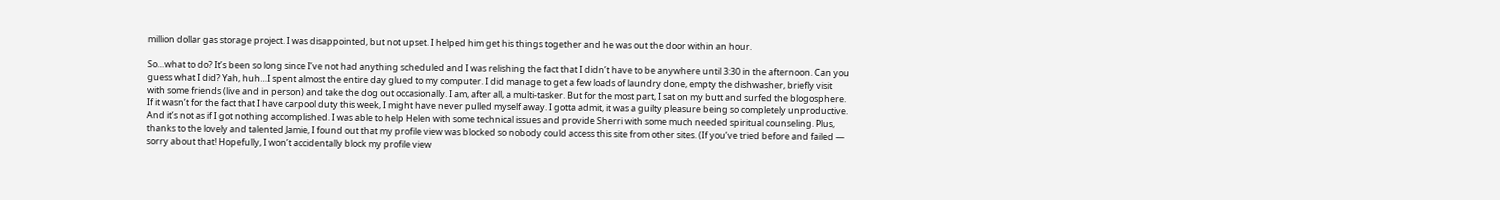million dollar gas storage project. I was disappointed, but not upset. I helped him get his things together and he was out the door within an hour.

So…what to do? It’s been so long since I’ve not had anything scheduled and I was relishing the fact that I didn’t have to be anywhere until 3:30 in the afternoon. Can you guess what I did? Yah, huh…I spent almost the entire day glued to my computer. I did manage to get a few loads of laundry done, empty the dishwasher, briefly visit with some friends (live and in person) and take the dog out occasionally. I am, after all, a multi-tasker. But for the most part, I sat on my butt and surfed the blogosphere. If it wasn’t for the fact that I have carpool duty this week, I might have never pulled myself away. I gotta admit, it was a guilty pleasure being so completely unproductive. And it’s not as if I got nothing accomplished. I was able to help Helen with some technical issues and provide Sherri with some much needed spiritual counseling. Plus, thanks to the lovely and talented Jamie, I found out that my profile view was blocked so nobody could access this site from other sites. (If you’ve tried before and failed — sorry about that! Hopefully, I won’t accidentally block my profile view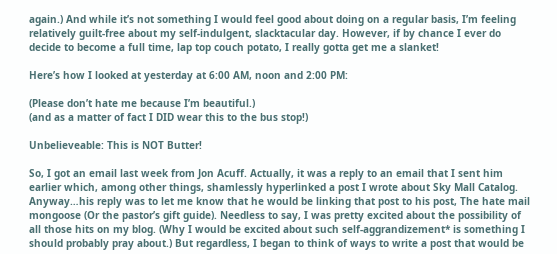again.) And while it’s not something I would feel good about doing on a regular basis, I’m feeling relatively guilt-free about my self-indulgent, slacktacular day. However, if by chance I ever do decide to become a full time, lap top couch potato, I really gotta get me a slanket!

Here’s how I looked at yesterday at 6:00 AM, noon and 2:00 PM:

(Please don’t hate me because I’m beautiful.)
(and as a matter of fact I DID wear this to the bus stop!)

Unbelieveable: This is NOT Butter!

So, I got an email last week from Jon Acuff. Actually, it was a reply to an email that I sent him earlier which, among other things, shamlessly hyperlinked a post I wrote about Sky Mall Catalog. Anyway…his reply was to let me know that he would be linking that post to his post, The hate mail mongoose (Or the pastor’s gift guide). Needless to say, I was pretty excited about the possibility of all those hits on my blog. (Why I would be excited about such self-aggrandizement* is something I should probably pray about.) But regardless, I began to think of ways to write a post that would be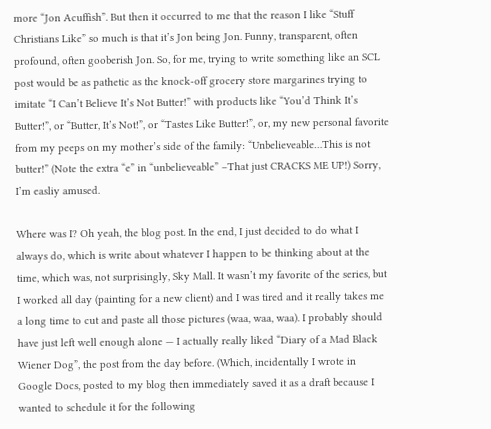more “Jon Acuffish”. But then it occurred to me that the reason I like “Stuff Christians Like” so much is that it’s Jon being Jon. Funny, transparent, often profound, often gooberish Jon. So, for me, trying to write something like an SCL post would be as pathetic as the knock-off grocery store margarines trying to imitate “I Can’t Believe It’s Not Butter!” with products like “You’d Think It’s Butter!”, or “Butter, It’s Not!”, or “Tastes Like Butter!”, or, my new personal favorite from my peeps on my mother’s side of the family: “Unbelieveable…This is not butter!” (Note the extra “e” in “unbelieveable” –That just CRACKS ME UP!) Sorry, I’m easliy amused.

Where was I? Oh yeah, the blog post. In the end, I just decided to do what I always do, which is write about whatever I happen to be thinking about at the time, which was, not surprisingly, Sky Mall. It wasn’t my favorite of the series, but I worked all day (painting for a new client) and I was tired and it really takes me a long time to cut and paste all those pictures (waa, waa, waa). I probably should have just left well enough alone — I actually really liked “Diary of a Mad Black Wiener Dog”, the post from the day before. (Which, incidentally I wrote in Google Docs, posted to my blog then immediately saved it as a draft because I wanted to schedule it for the following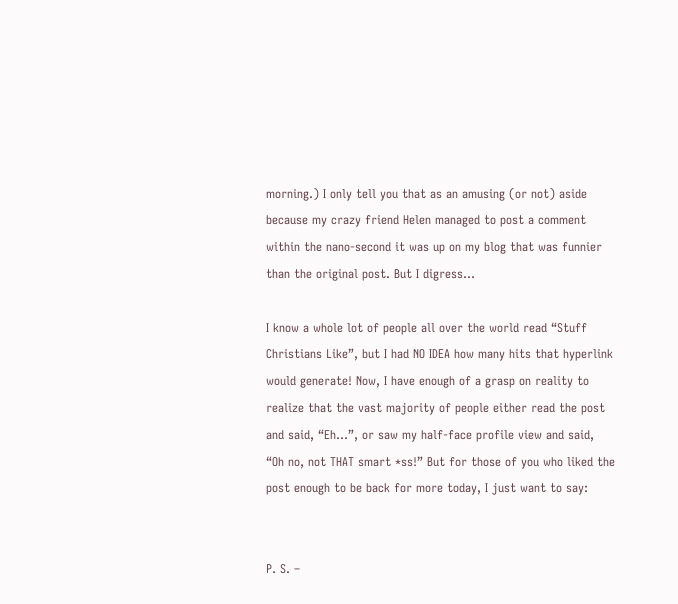morning.) I only tell you that as an amusing (or not) aside because my crazy friend Helen managed to post a comment within the nano-second it was up on my blog that was funnier than the original post. But I digress…

I know a whole lot of people all over the world read “Stuff Christians Like”, but I had NO IDEA how many hits that hyperlink would generate! Now, I have enough of a grasp on reality to realize that the vast majority of people either read the post and said, “Eh…”, or saw my half-face profile view and said, “Oh no, not THAT smart *ss!” But for those of you who liked the post enough to be back for more today, I just want to say:


P. S. –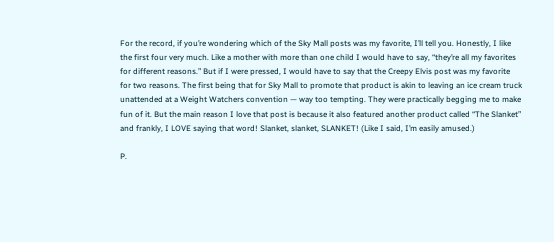For the record, if you’re wondering which of the Sky Mall posts was my favorite, I’ll tell you. Honestly, I like the first four very much. Like a mother with more than one child I would have to say, “they’re all my favorites for different reasons.” But if I were pressed, I would have to say that the Creepy Elvis post was my favorite for two reasons. The first being that for Sky Mall to promote that product is akin to leaving an ice cream truck unattended at a Weight Watchers convention — way too tempting. They were practically begging me to make fun of it. But the main reason I love that post is because it also featured another product called “The Slanket” and frankly, I LOVE saying that word! Slanket, slanket, SLANKET! (Like I said, I’m easily amused.)

P.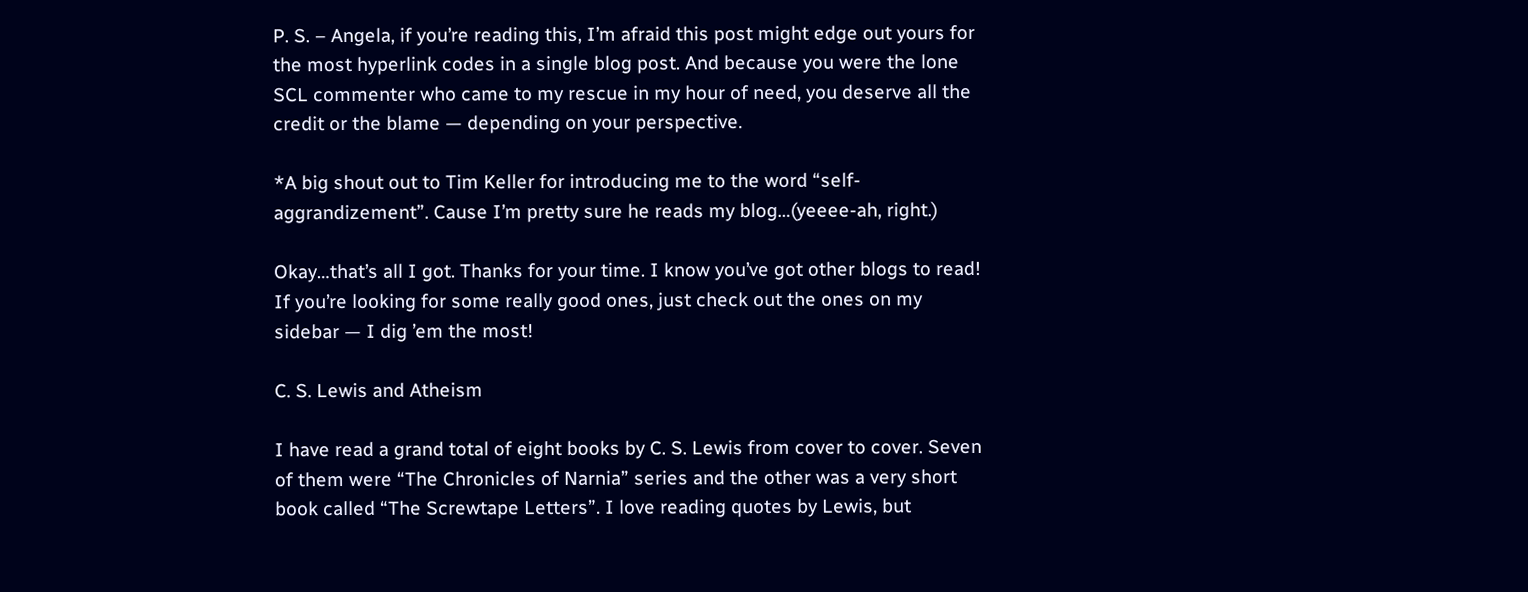P. S. – Angela, if you’re reading this, I’m afraid this post might edge out yours for the most hyperlink codes in a single blog post. And because you were the lone SCL commenter who came to my rescue in my hour of need, you deserve all the credit or the blame — depending on your perspective.

*A big shout out to Tim Keller for introducing me to the word “self-aggrandizement”. Cause I’m pretty sure he reads my blog…(yeeee-ah, right.)

Okay…that’s all I got. Thanks for your time. I know you’ve got other blogs to read! If you’re looking for some really good ones, just check out the ones on my sidebar — I dig ’em the most!

C. S. Lewis and Atheism

I have read a grand total of eight books by C. S. Lewis from cover to cover. Seven of them were “The Chronicles of Narnia” series and the other was a very short book called “The Screwtape Letters”. I love reading quotes by Lewis, but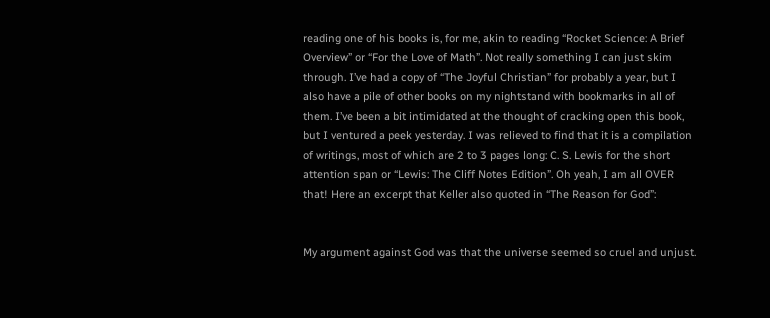reading one of his books is, for me, akin to reading “Rocket Science: A Brief Overview” or “For the Love of Math”. Not really something I can just skim through. I’ve had a copy of “The Joyful Christian” for probably a year, but I also have a pile of other books on my nightstand with bookmarks in all of them. I’ve been a bit intimidated at the thought of cracking open this book, but I ventured a peek yesterday. I was relieved to find that it is a compilation of writings, most of which are 2 to 3 pages long: C. S. Lewis for the short attention span or “Lewis: The Cliff Notes Edition”. Oh yeah, I am all OVER that! Here an excerpt that Keller also quoted in “The Reason for God”:


My argument against God was that the universe seemed so cruel and unjust.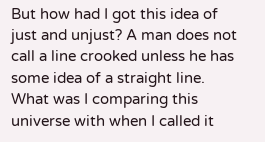But how had I got this idea of just and unjust? A man does not call a line crooked unless he has some idea of a straight line. What was I comparing this universe with when I called it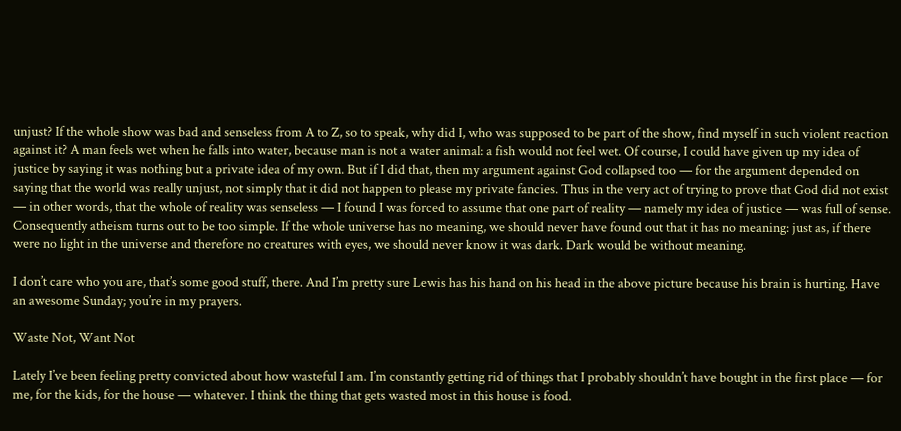unjust? If the whole show was bad and senseless from A to Z, so to speak, why did I, who was supposed to be part of the show, find myself in such violent reaction against it? A man feels wet when he falls into water, because man is not a water animal: a fish would not feel wet. Of course, I could have given up my idea of justice by saying it was nothing but a private idea of my own. But if I did that, then my argument against God collapsed too — for the argument depended on saying that the world was really unjust, not simply that it did not happen to please my private fancies. Thus in the very act of trying to prove that God did not exist — in other words, that the whole of reality was senseless — I found I was forced to assume that one part of reality — namely my idea of justice — was full of sense. Consequently atheism turns out to be too simple. If the whole universe has no meaning, we should never have found out that it has no meaning: just as, if there were no light in the universe and therefore no creatures with eyes, we should never know it was dark. Dark would be without meaning.

I don’t care who you are, that’s some good stuff, there. And I’m pretty sure Lewis has his hand on his head in the above picture because his brain is hurting. Have an awesome Sunday; you’re in my prayers.

Waste Not, Want Not

Lately I’ve been feeling pretty convicted about how wasteful I am. I’m constantly getting rid of things that I probably shouldn’t have bought in the first place — for me, for the kids, for the house — whatever. I think the thing that gets wasted most in this house is food.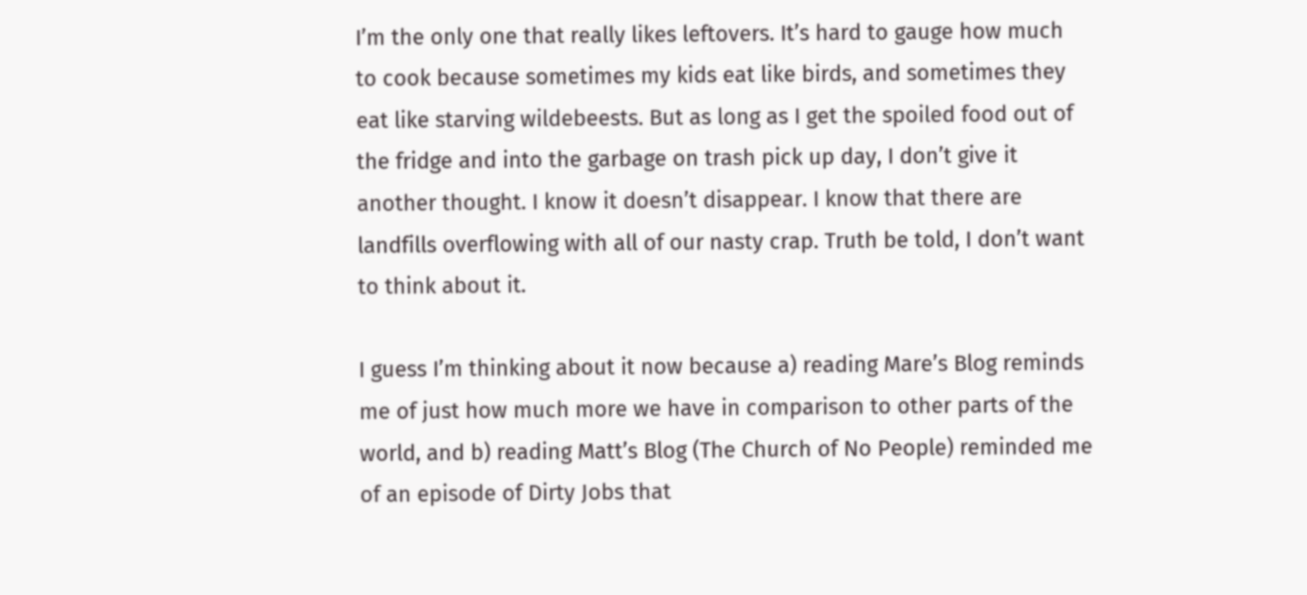I’m the only one that really likes leftovers. It’s hard to gauge how much to cook because sometimes my kids eat like birds, and sometimes they eat like starving wildebeests. But as long as I get the spoiled food out of the fridge and into the garbage on trash pick up day, I don’t give it another thought. I know it doesn’t disappear. I know that there are landfills overflowing with all of our nasty crap. Truth be told, I don’t want to think about it.

I guess I’m thinking about it now because a) reading Mare’s Blog reminds me of just how much more we have in comparison to other parts of the world, and b) reading Matt’s Blog (The Church of No People) reminded me of an episode of Dirty Jobs that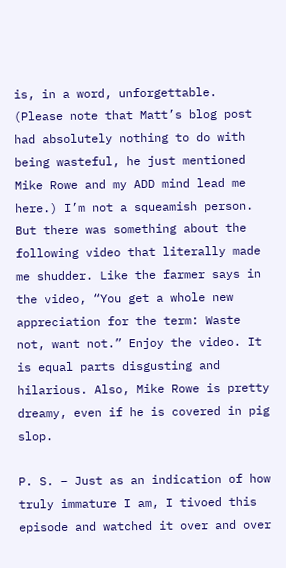is, in a word, unforgettable. (Please note that Matt’s blog post had absolutely nothing to do with being wasteful, he just mentioned Mike Rowe and my ADD mind lead me here.) I’m not a squeamish person. But there was something about the following video that literally made me shudder. Like the farmer says in the video, “You get a whole new appreciation for the term: Waste not, want not.” Enjoy the video. It is equal parts disgusting and hilarious. Also, Mike Rowe is pretty dreamy, even if he is covered in pig slop.

P. S. – Just as an indication of how truly immature I am, I tivoed this episode and watched it over and over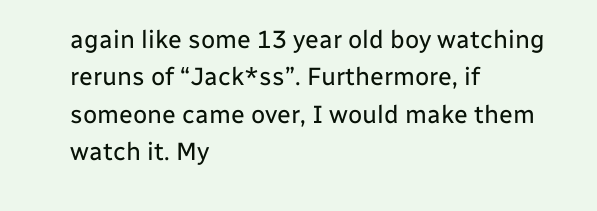again like some 13 year old boy watching reruns of “Jack*ss”. Furthermore, if someone came over, I would make them watch it. My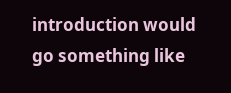introduction would go something like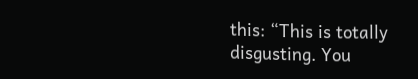this: “This is totally disgusting. You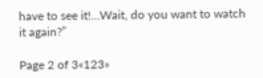have to see it!…Wait, do you want to watch it again?”

Page 2 of 3«123»